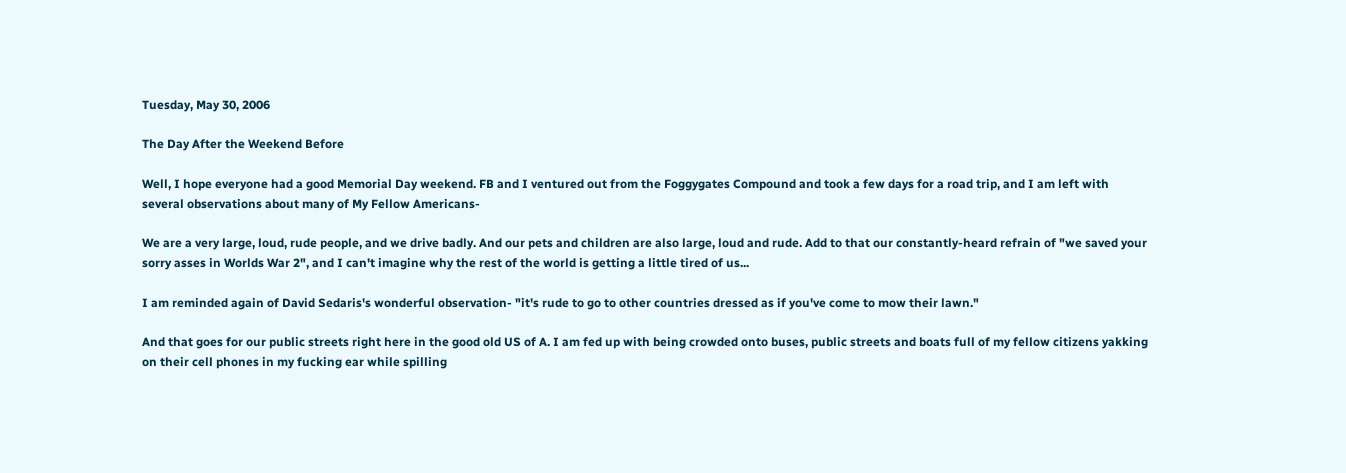Tuesday, May 30, 2006

The Day After the Weekend Before

Well, I hope everyone had a good Memorial Day weekend. FB and I ventured out from the Foggygates Compound and took a few days for a road trip, and I am left with several observations about many of My Fellow Americans-

We are a very large, loud, rude people, and we drive badly. And our pets and children are also large, loud and rude. Add to that our constantly-heard refrain of "we saved your sorry asses in Worlds War 2", and I can't imagine why the rest of the world is getting a little tired of us...

I am reminded again of David Sedaris's wonderful observation- "it's rude to go to other countries dressed as if you've come to mow their lawn."

And that goes for our public streets right here in the good old US of A. I am fed up with being crowded onto buses, public streets and boats full of my fellow citizens yakking on their cell phones in my fucking ear while spilling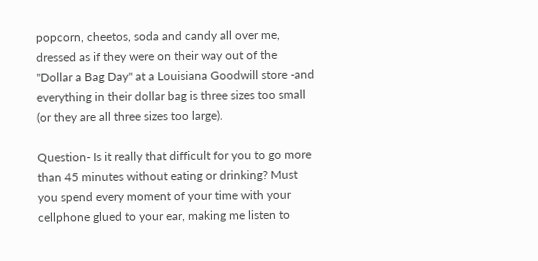popcorn, cheetos, soda and candy all over me, dressed as if they were on their way out of the "Dollar a Bag Day" at a Louisiana Goodwill store -and everything in their dollar bag is three sizes too small (or they are all three sizes too large).

Question- Is it really that difficult for you to go more than 45 minutes without eating or drinking? Must you spend every moment of your time with your cellphone glued to your ear, making me listen to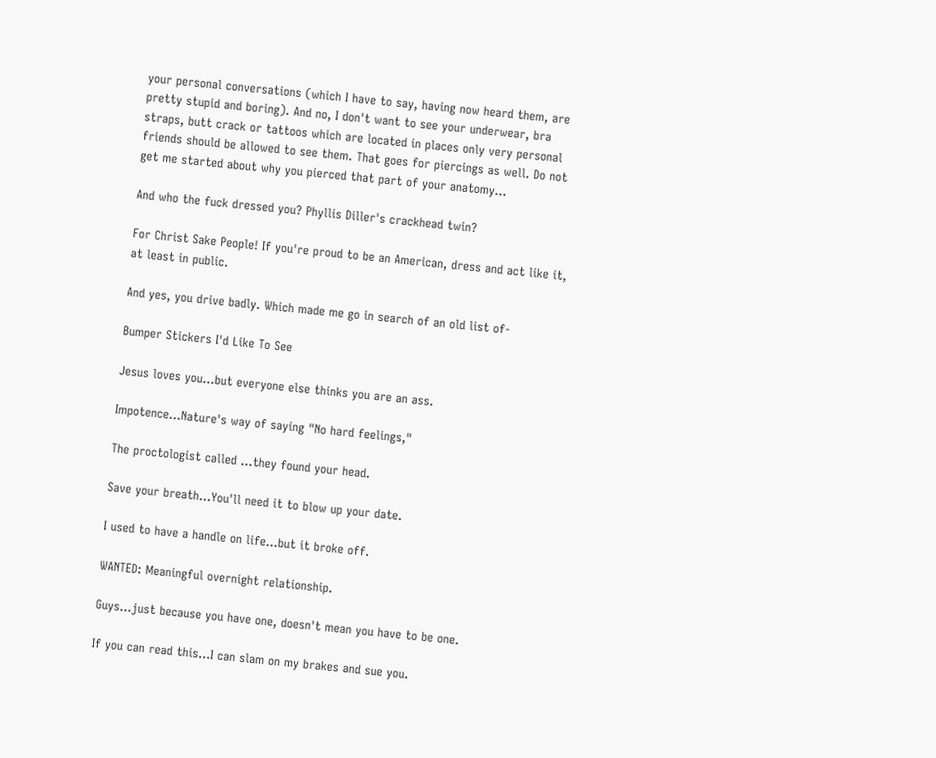your personal conversations (which I have to say, having now heard them, are pretty stupid and boring). And no, I don't want to see your underwear, bra straps, butt crack or tattoos which are located in places only very personal friends should be allowed to see them. That goes for piercings as well. Do not get me started about why you pierced that part of your anatomy...

And who the fuck dressed you? Phyllis Diller's crackhead twin?

For Christ Sake People! If you're proud to be an American, dress and act like it, at least in public.

And yes, you drive badly. Which made me go in search of an old list of-

Bumper Stickers I'd Like To See

Jesus loves you...but everyone else thinks you are an ass.

Impotence...Nature's way of saying "No hard feelings,"

The proctologist called ...they found your head.

Save your breath...You'll need it to blow up your date.

I used to have a handle on life...but it broke off.

WANTED: Meaningful overnight relationship.

Guys...just because you have one, doesn't mean you have to be one.

If you can read this...I can slam on my brakes and sue you.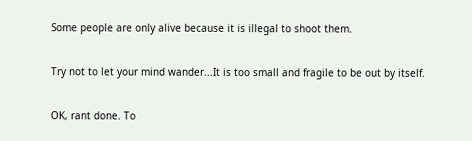Some people are only alive because it is illegal to shoot them.

Try not to let your mind wander...It is too small and fragile to be out by itself.

OK, rant done. To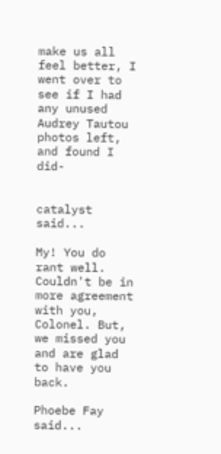make us all feel better, I went over to see if I had any unused Audrey Tautou photos left, and found I did-


catalyst said...

My! You do rant well. Couldn't be in more agreement with you, Colonel. But, we missed you and are glad to have you back.

Phoebe Fay said...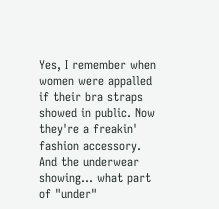Yes, I remember when women were appalled if their bra straps showed in public. Now they're a freakin' fashion accessory. And the underwear showing... what part of "under"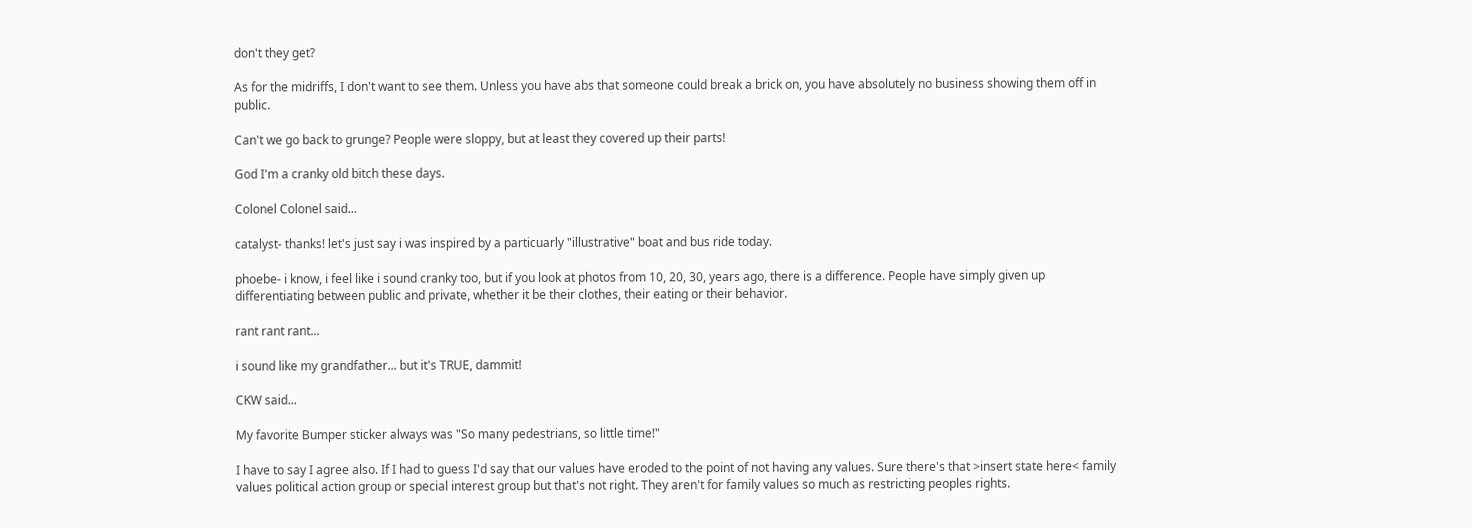don't they get?

As for the midriffs, I don't want to see them. Unless you have abs that someone could break a brick on, you have absolutely no business showing them off in public.

Can't we go back to grunge? People were sloppy, but at least they covered up their parts!

God I'm a cranky old bitch these days.

Colonel Colonel said...

catalyst- thanks! let's just say i was inspired by a particuarly "illustrative" boat and bus ride today.

phoebe- i know, i feel like i sound cranky too, but if you look at photos from 10, 20, 30, years ago, there is a difference. People have simply given up differentiating between public and private, whether it be their clothes, their eating or their behavior.

rant rant rant...

i sound like my grandfather... but it's TRUE, dammit!

CKW said...

My favorite Bumper sticker always was "So many pedestrians, so little time!"

I have to say I agree also. If I had to guess I'd say that our values have eroded to the point of not having any values. Sure there's that >insert state here< family values political action group or special interest group but that's not right. They aren't for family values so much as restricting peoples rights.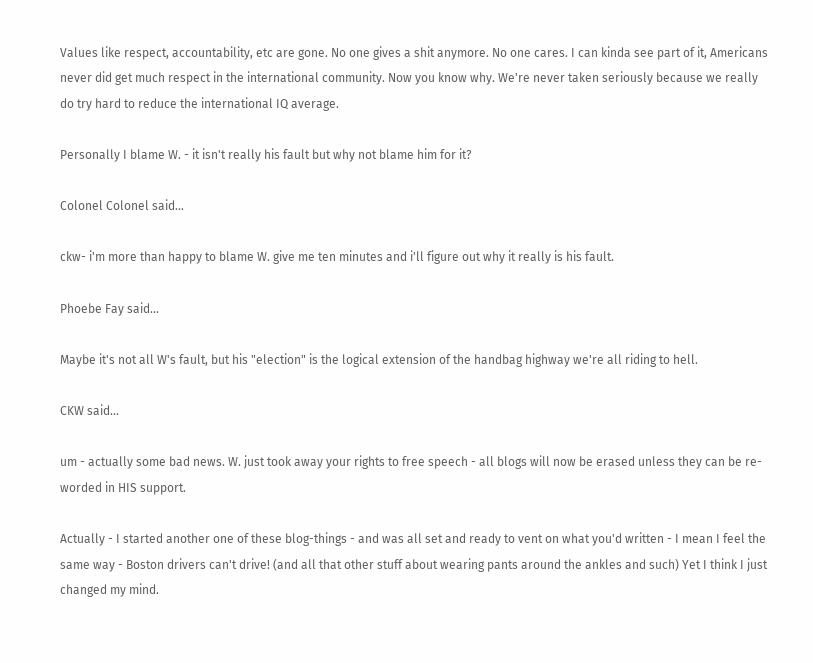Values like respect, accountability, etc are gone. No one gives a shit anymore. No one cares. I can kinda see part of it, Americans never did get much respect in the international community. Now you know why. We're never taken seriously because we really do try hard to reduce the international IQ average.

Personally I blame W. - it isn't really his fault but why not blame him for it?

Colonel Colonel said...

ckw- i'm more than happy to blame W. give me ten minutes and i'll figure out why it really is his fault.

Phoebe Fay said...

Maybe it's not all W's fault, but his "election" is the logical extension of the handbag highway we're all riding to hell.

CKW said...

um - actually some bad news. W. just took away your rights to free speech - all blogs will now be erased unless they can be re-worded in HIS support.

Actually - I started another one of these blog-things - and was all set and ready to vent on what you'd written - I mean I feel the same way - Boston drivers can't drive! (and all that other stuff about wearing pants around the ankles and such) Yet I think I just changed my mind.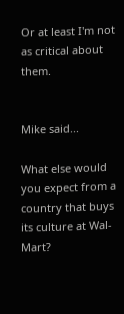Or at least I'm not as critical about them.


Mike said...

What else would you expect from a country that buys its culture at Wal-Mart?